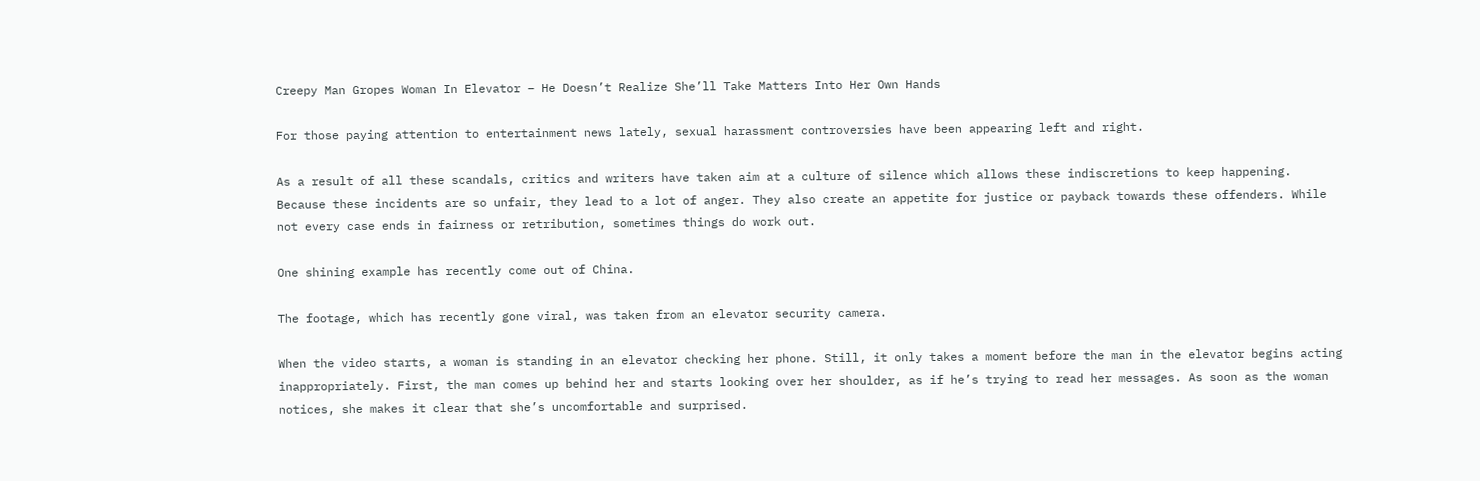Creepy Man Gropes Woman In Elevator – He Doesn’t Realize She’ll Take Matters Into Her Own Hands

For those paying attention to entertainment news lately, sexual harassment controversies have been appearing left and right.

As a result of all these scandals, critics and writers have taken aim at a culture of silence which allows these indiscretions to keep happening. Because these incidents are so unfair, they lead to a lot of anger. They also create an appetite for justice or payback towards these offenders. While not every case ends in fairness or retribution, sometimes things do work out.

One shining example has recently come out of China.

The footage, which has recently gone viral, was taken from an elevator security camera.

When the video starts, a woman is standing in an elevator checking her phone. Still, it only takes a moment before the man in the elevator begins acting inappropriately. First, the man comes up behind her and starts looking over her shoulder, as if he’s trying to read her messages. As soon as the woman notices, she makes it clear that she’s uncomfortable and surprised.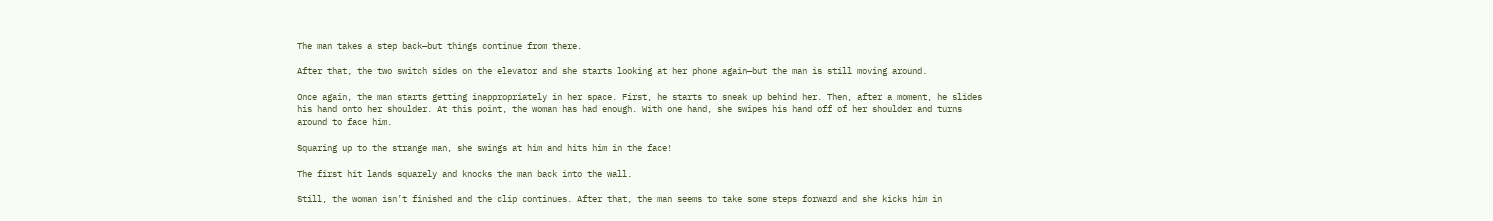The man takes a step back—but things continue from there.

After that, the two switch sides on the elevator and she starts looking at her phone again—but the man is still moving around.

Once again, the man starts getting inappropriately in her space. First, he starts to sneak up behind her. Then, after a moment, he slides his hand onto her shoulder. At this point, the woman has had enough. With one hand, she swipes his hand off of her shoulder and turns around to face him.

Squaring up to the strange man, she swings at him and hits him in the face!

The first hit lands squarely and knocks the man back into the wall.

Still, the woman isn’t finished and the clip continues. After that, the man seems to take some steps forward and she kicks him in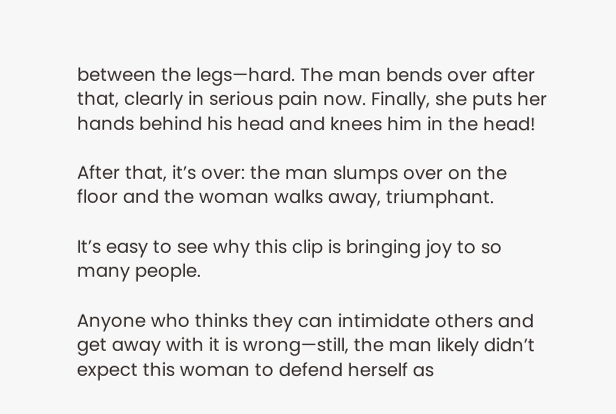between the legs—hard. The man bends over after that, clearly in serious pain now. Finally, she puts her hands behind his head and knees him in the head!

After that, it’s over: the man slumps over on the floor and the woman walks away, triumphant.

It’s easy to see why this clip is bringing joy to so many people.

Anyone who thinks they can intimidate others and get away with it is wrong—still, the man likely didn’t expect this woman to defend herself as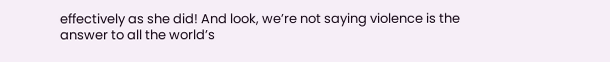effectively as she did! And look, we’re not saying violence is the answer to all the world’s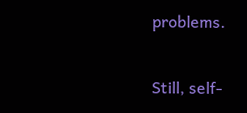problems.

Still, self-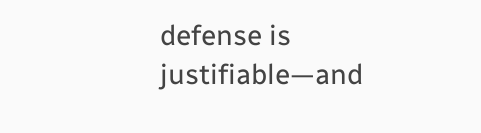defense is justifiable—and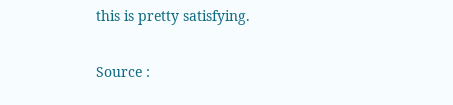this is pretty satisfying.

Source :